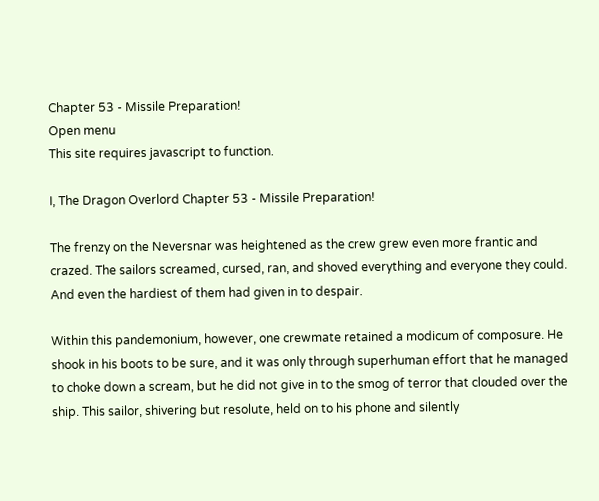Chapter 53 - Missile Preparation!
Open menu
This site requires javascript to function.

I, The Dragon Overlord Chapter 53 - Missile Preparation!

The frenzy on the Neversnar was heightened as the crew grew even more frantic and crazed. The sailors screamed, cursed, ran, and shoved everything and everyone they could. And even the hardiest of them had given in to despair.

Within this pandemonium, however, one crewmate retained a modicum of composure. He shook in his boots to be sure, and it was only through superhuman effort that he managed to choke down a scream, but he did not give in to the smog of terror that clouded over the ship. This sailor, shivering but resolute, held on to his phone and silently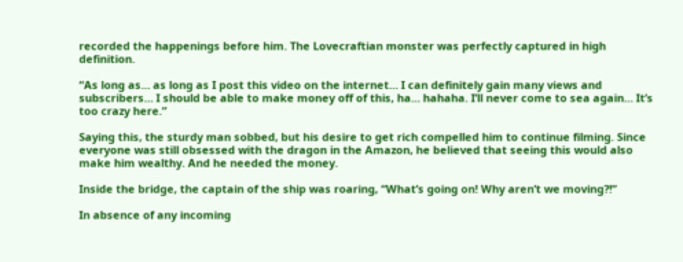recorded the happenings before him. The Lovecraftian monster was perfectly captured in high definition.

“As long as… as long as I post this video on the internet… I can definitely gain many views and subscribers… I should be able to make money off of this, ha… hahaha. I’ll never come to sea again… It’s too crazy here.”

Saying this, the sturdy man sobbed, but his desire to get rich compelled him to continue filming. Since everyone was still obsessed with the dragon in the Amazon, he believed that seeing this would also make him wealthy. And he needed the money.

Inside the bridge, the captain of the ship was roaring, “What’s going on! Why aren’t we moving?!”

In absence of any incoming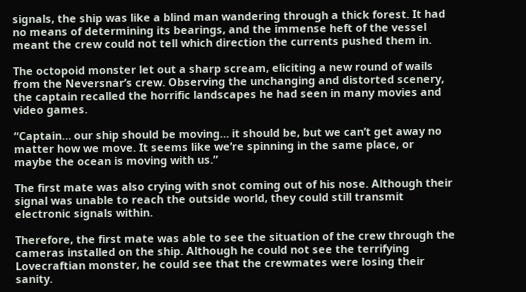signals, the ship was like a blind man wandering through a thick forest. It had no means of determining its bearings, and the immense heft of the vessel meant the crew could not tell which direction the currents pushed them in.

The octopoid monster let out a sharp scream, eliciting a new round of wails from the Neversnar’s crew. Observing the unchanging and distorted scenery, the captain recalled the horrific landscapes he had seen in many movies and video games.

“Captain… our ship should be moving… it should be, but we can’t get away no matter how we move. It seems like we’re spinning in the same place, or maybe the ocean is moving with us.”

The first mate was also crying with snot coming out of his nose. Although their signal was unable to reach the outside world, they could still transmit electronic signals within.

Therefore, the first mate was able to see the situation of the crew through the cameras installed on the ship. Although he could not see the terrifying Lovecraftian monster, he could see that the crewmates were losing their sanity.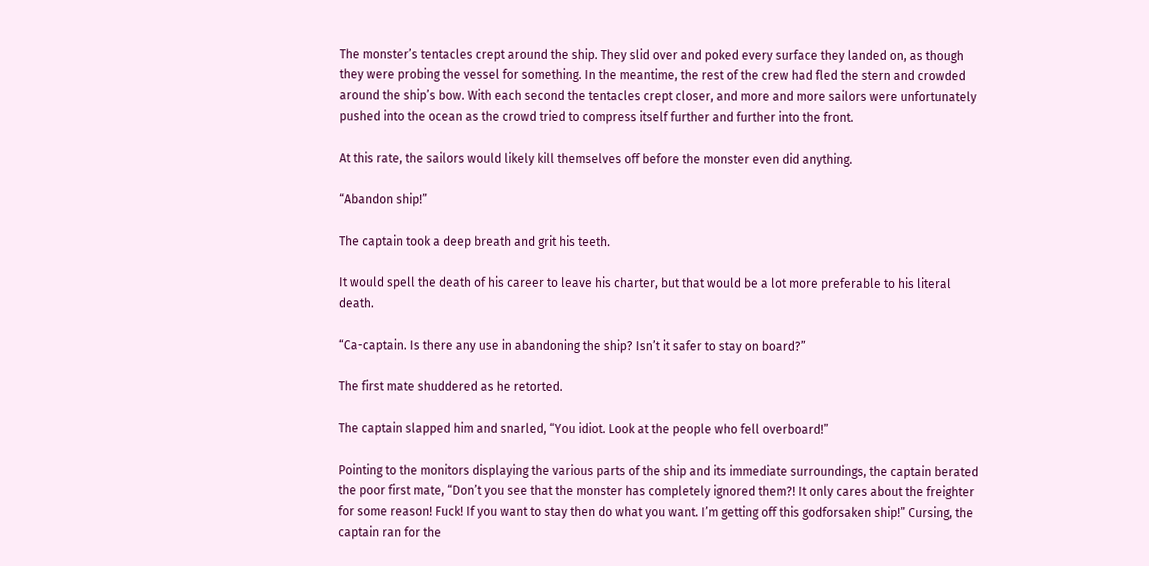The monster’s tentacles crept around the ship. They slid over and poked every surface they landed on, as though they were probing the vessel for something. In the meantime, the rest of the crew had fled the stern and crowded around the ship’s bow. With each second the tentacles crept closer, and more and more sailors were unfortunately pushed into the ocean as the crowd tried to compress itself further and further into the front.

At this rate, the sailors would likely kill themselves off before the monster even did anything.

“Abandon ship!”

The captain took a deep breath and grit his teeth.

It would spell the death of his career to leave his charter, but that would be a lot more preferable to his literal death.

“Ca-captain. Is there any use in abandoning the ship? Isn’t it safer to stay on board?”

The first mate shuddered as he retorted.

The captain slapped him and snarled, “You idiot. Look at the people who fell overboard!”

Pointing to the monitors displaying the various parts of the ship and its immediate surroundings, the captain berated the poor first mate, “Don’t you see that the monster has completely ignored them?! It only cares about the freighter for some reason! Fuck! If you want to stay then do what you want. I’m getting off this godforsaken ship!” Cursing, the captain ran for the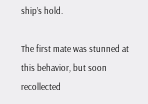ship’s hold.

The first mate was stunned at this behavior, but soon recollected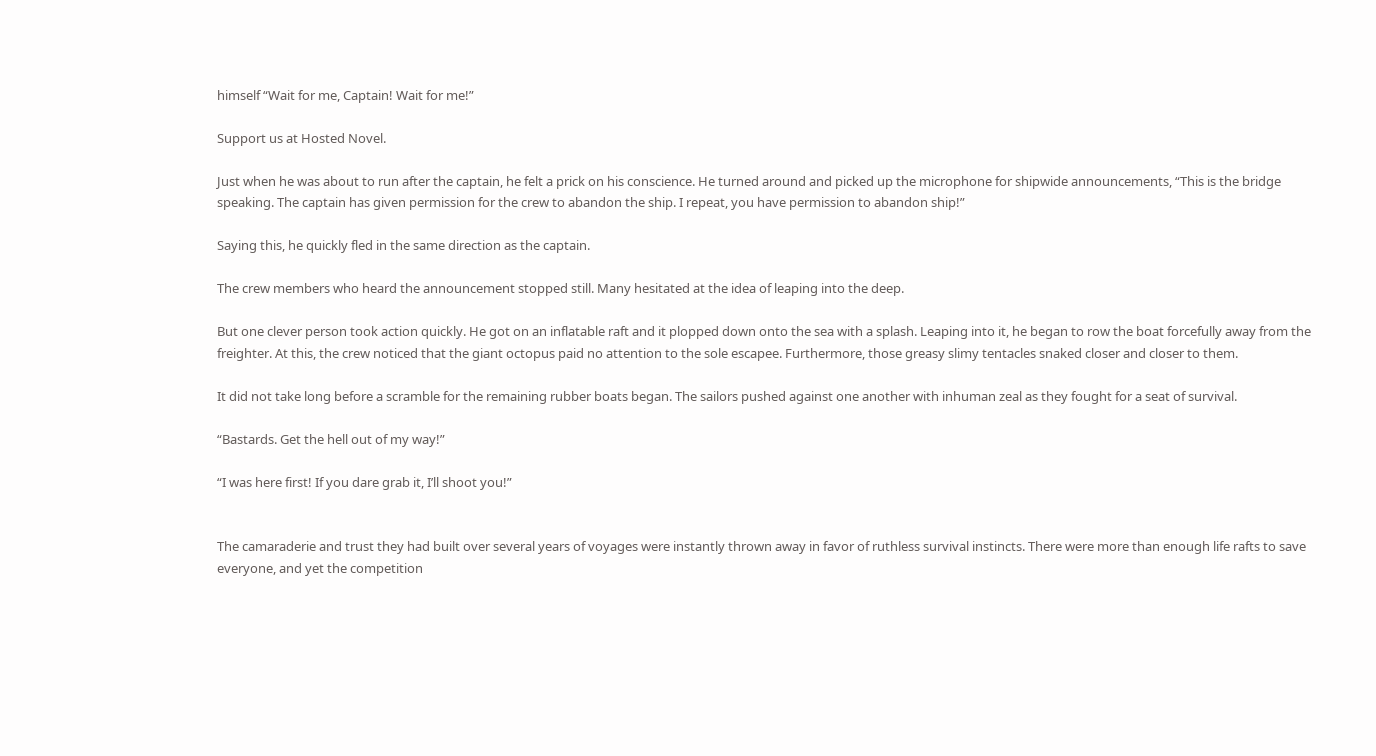himself “Wait for me, Captain! Wait for me!”

Support us at Hosted Novel.

Just when he was about to run after the captain, he felt a prick on his conscience. He turned around and picked up the microphone for shipwide announcements, “This is the bridge speaking. The captain has given permission for the crew to abandon the ship. I repeat, you have permission to abandon ship!”

Saying this, he quickly fled in the same direction as the captain.

The crew members who heard the announcement stopped still. Many hesitated at the idea of leaping into the deep.

But one clever person took action quickly. He got on an inflatable raft and it plopped down onto the sea with a splash. Leaping into it, he began to row the boat forcefully away from the freighter. At this, the crew noticed that the giant octopus paid no attention to the sole escapee. Furthermore, those greasy slimy tentacles snaked closer and closer to them.

It did not take long before a scramble for the remaining rubber boats began. The sailors pushed against one another with inhuman zeal as they fought for a seat of survival.

“Bastards. Get the hell out of my way!”

“I was here first! If you dare grab it, I’ll shoot you!”


The camaraderie and trust they had built over several years of voyages were instantly thrown away in favor of ruthless survival instincts. There were more than enough life rafts to save everyone, and yet the competition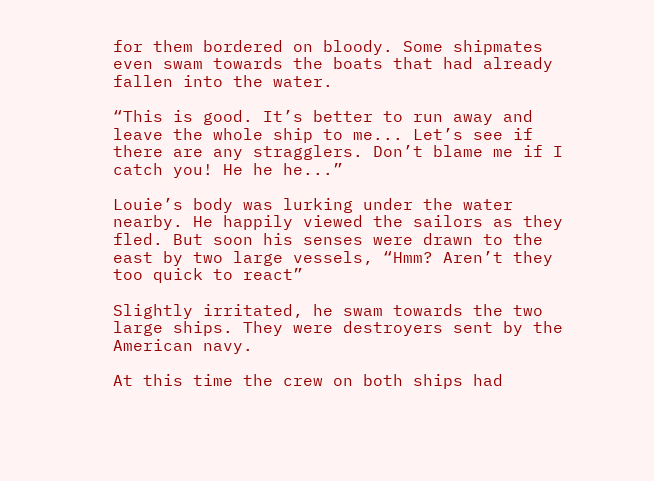for them bordered on bloody. Some shipmates even swam towards the boats that had already fallen into the water.

“This is good. It’s better to run away and leave the whole ship to me... Let’s see if there are any stragglers. Don’t blame me if I catch you! He he he...”

Louie’s body was lurking under the water nearby. He happily viewed the sailors as they fled. But soon his senses were drawn to the east by two large vessels, “Hmm? Aren’t they too quick to react”

Slightly irritated, he swam towards the two large ships. They were destroyers sent by the American navy.

At this time the crew on both ships had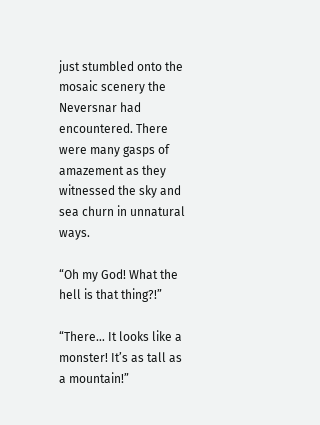just stumbled onto the mosaic scenery the Neversnar had encountered. There were many gasps of amazement as they witnessed the sky and sea churn in unnatural ways.

“Oh my God! What the hell is that thing?!”

“There… It looks like a monster! It’s as tall as a mountain!”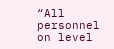“All personnel on level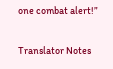one combat alert!”

Translator Notes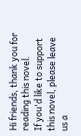Hi friends, thank you for reading this novel.
If you'd like to support this novel, please leave us a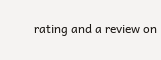rating and a review on